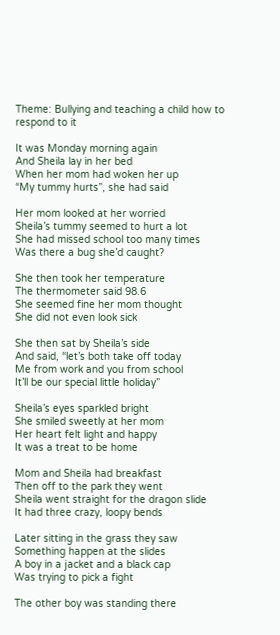Theme: Bullying and teaching a child how to respond to it

It was Monday morning again
And Sheila lay in her bed
When her mom had woken her up
“My tummy hurts”, she had said

Her mom looked at her worried
Sheila’s tummy seemed to hurt a lot
She had missed school too many times
Was there a bug she’d caught?

She then took her temperature
The thermometer said 98.6
She seemed fine her mom thought
She did not even look sick

She then sat by Sheila’s side
And said, “let’s both take off today
Me from work and you from school
It’ll be our special little holiday”

Sheila’s eyes sparkled bright
She smiled sweetly at her mom
Her heart felt light and happy
It was a treat to be home

Mom and Sheila had breakfast
Then off to the park they went
Sheila went straight for the dragon slide
It had three crazy, loopy bends

Later sitting in the grass they saw
Something happen at the slides
A boy in a jacket and a black cap
Was trying to pick a fight

The other boy was standing there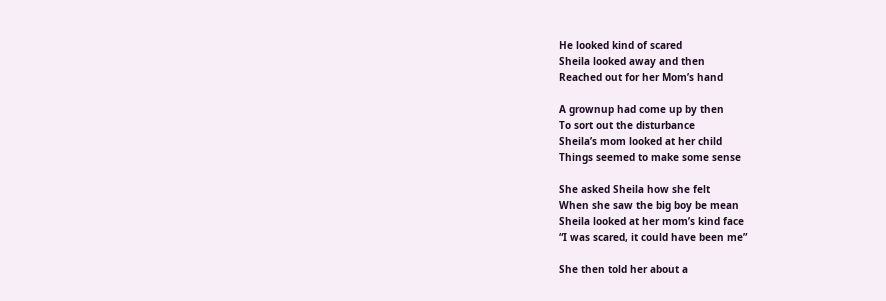He looked kind of scared
Sheila looked away and then
Reached out for her Mom’s hand

A grownup had come up by then
To sort out the disturbance
Sheila’s mom looked at her child
Things seemed to make some sense

She asked Sheila how she felt
When she saw the big boy be mean
Sheila looked at her mom’s kind face
“I was scared, it could have been me”

She then told her about a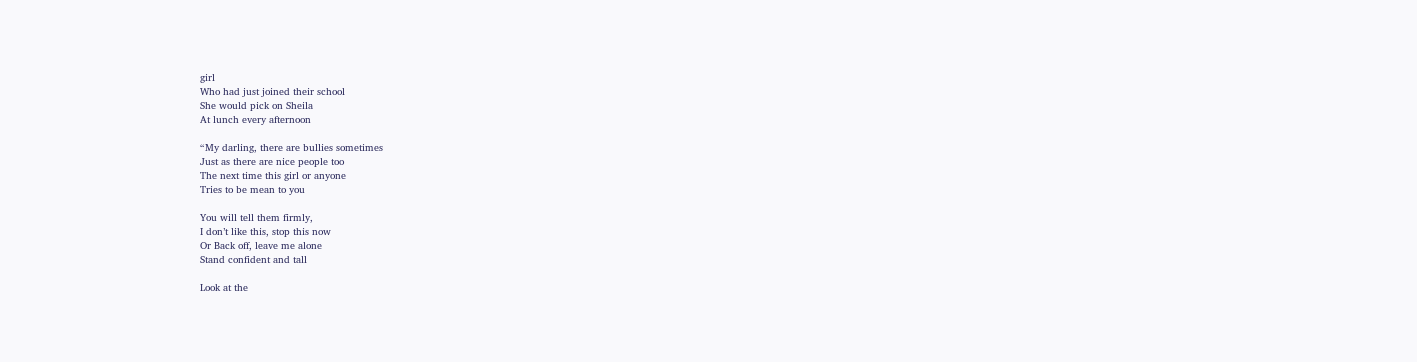girl
Who had just joined their school
She would pick on Sheila
At lunch every afternoon

“My darling, there are bullies sometimes
Just as there are nice people too
The next time this girl or anyone
Tries to be mean to you

You will tell them firmly,
I don’t like this, stop this now
Or Back off, leave me alone
Stand confident and tall

Look at the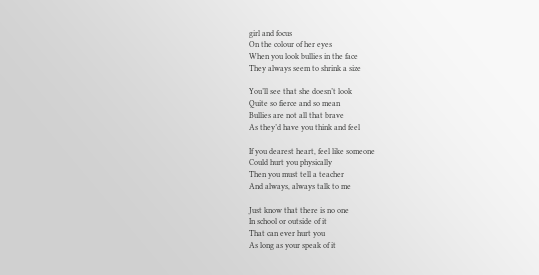girl and focus
On the colour of her eyes
When you look bullies in the face
They always seem to shrink a size

You’ll see that she doesn’t look
Quite so fierce and so mean
Bullies are not all that brave
As they’d have you think and feel

If you dearest heart, feel like someone
Could hurt you physically
Then you must tell a teacher
And always, always talk to me

Just know that there is no one
In school or outside of it
That can ever hurt you
As long as your speak of it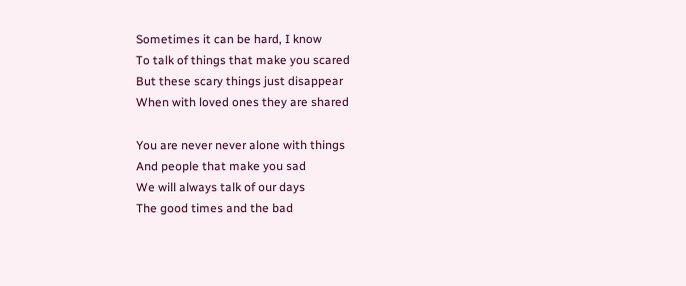Sometimes it can be hard, I know
To talk of things that make you scared
But these scary things just disappear
When with loved ones they are shared

You are never never alone with things
And people that make you sad
We will always talk of our days
The good times and the bad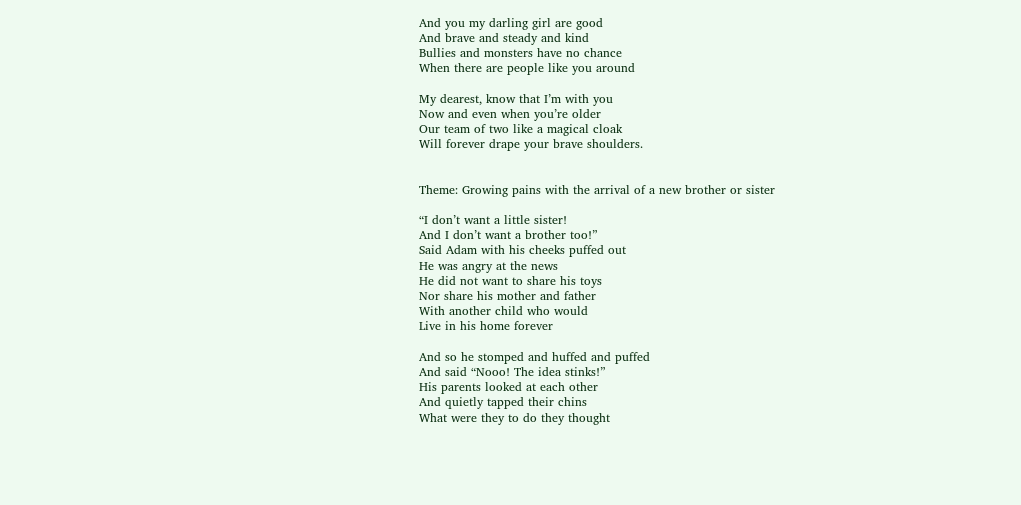And you my darling girl are good
And brave and steady and kind
Bullies and monsters have no chance
When there are people like you around

My dearest, know that I’m with you
Now and even when you’re older
Our team of two like a magical cloak
Will forever drape your brave shoulders.


Theme: Growing pains with the arrival of a new brother or sister

“I don’t want a little sister!
And I don’t want a brother too!”
Said Adam with his cheeks puffed out
He was angry at the news
He did not want to share his toys
Nor share his mother and father
With another child who would
Live in his home forever

And so he stomped and huffed and puffed
And said “Nooo! The idea stinks!”
His parents looked at each other
And quietly tapped their chins
What were they to do they thought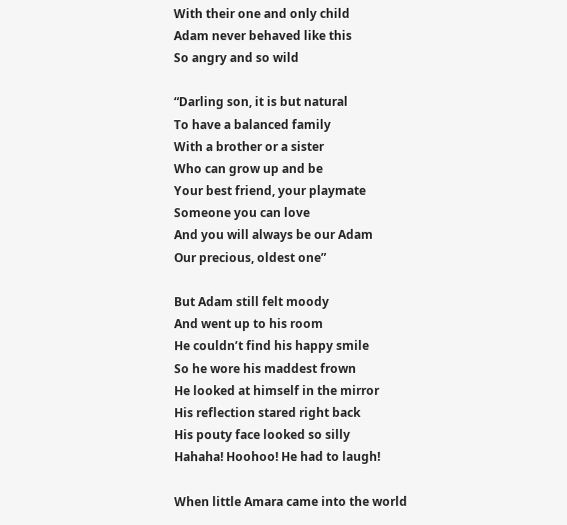With their one and only child
Adam never behaved like this
So angry and so wild

“Darling son, it is but natural
To have a balanced family
With a brother or a sister
Who can grow up and be
Your best friend, your playmate
Someone you can love
And you will always be our Adam
Our precious, oldest one”

But Adam still felt moody
And went up to his room
He couldn’t find his happy smile
So he wore his maddest frown
He looked at himself in the mirror
His reflection stared right back
His pouty face looked so silly
Hahaha! Hoohoo! He had to laugh!

When little Amara came into the world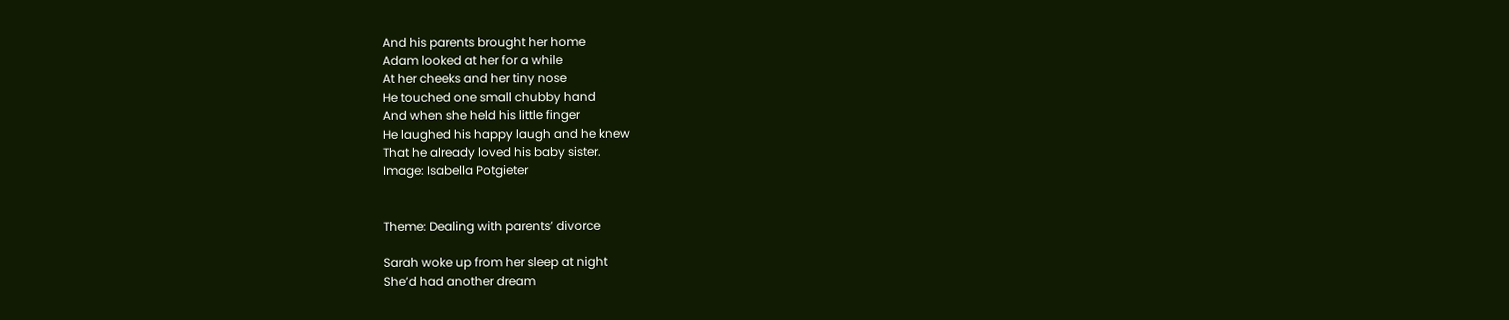And his parents brought her home
Adam looked at her for a while
At her cheeks and her tiny nose
He touched one small chubby hand
And when she held his little finger
He laughed his happy laugh and he knew
That he already loved his baby sister.
Image: Isabella Potgieter


Theme: Dealing with parents’ divorce

Sarah woke up from her sleep at night
She’d had another dream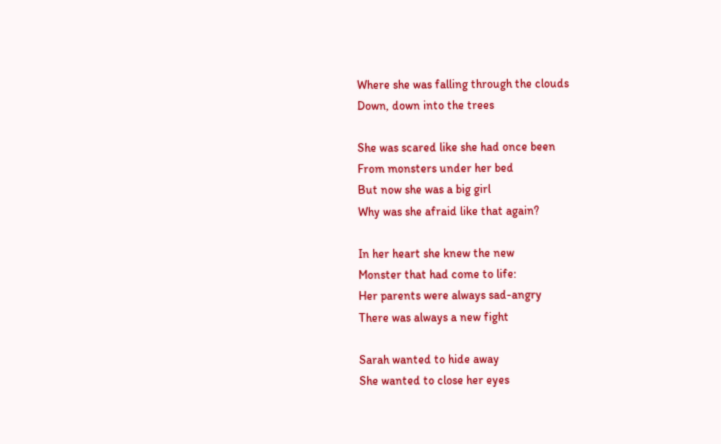Where she was falling through the clouds
Down, down into the trees

She was scared like she had once been
From monsters under her bed
But now she was a big girl
Why was she afraid like that again?

In her heart she knew the new
Monster that had come to life:
Her parents were always sad-angry
There was always a new fight

Sarah wanted to hide away
She wanted to close her eyes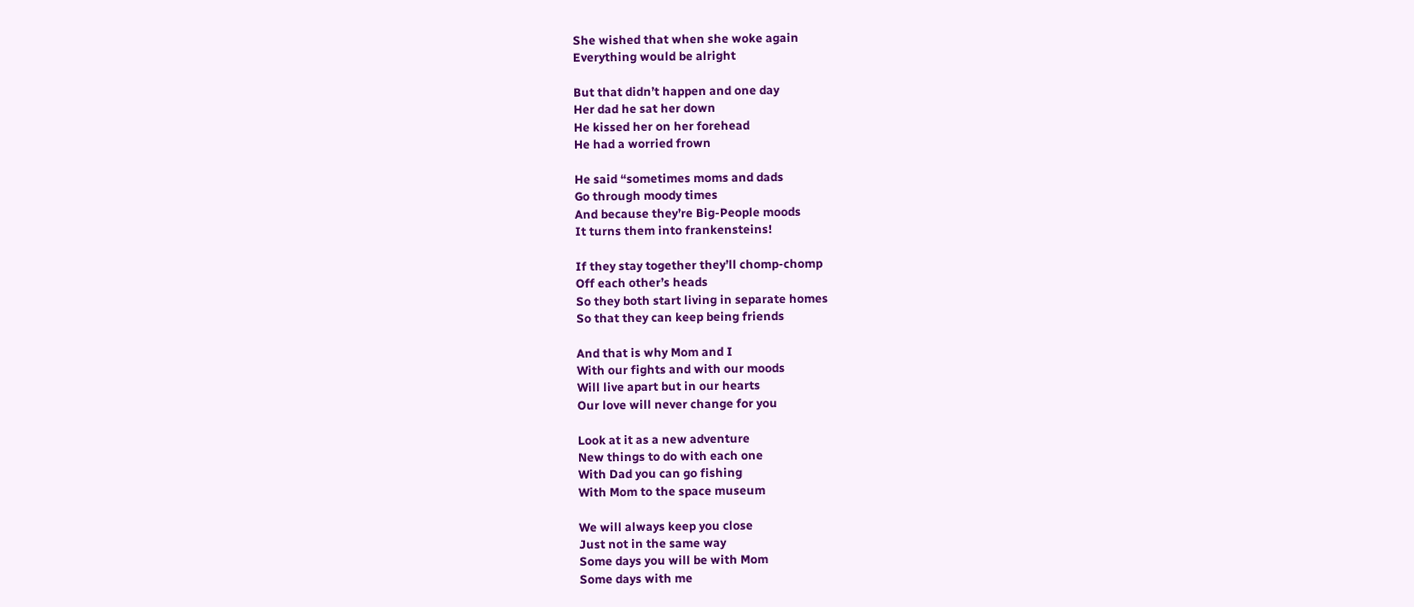She wished that when she woke again
Everything would be alright

But that didn’t happen and one day
Her dad he sat her down
He kissed her on her forehead
He had a worried frown

He said “sometimes moms and dads
Go through moody times
And because they’re Big-People moods
It turns them into frankensteins!

If they stay together they’ll chomp-chomp
Off each other’s heads
So they both start living in separate homes
So that they can keep being friends

And that is why Mom and I
With our fights and with our moods
Will live apart but in our hearts
Our love will never change for you

Look at it as a new adventure
New things to do with each one
With Dad you can go fishing
With Mom to the space museum

We will always keep you close
Just not in the same way
Some days you will be with Mom
Some days with me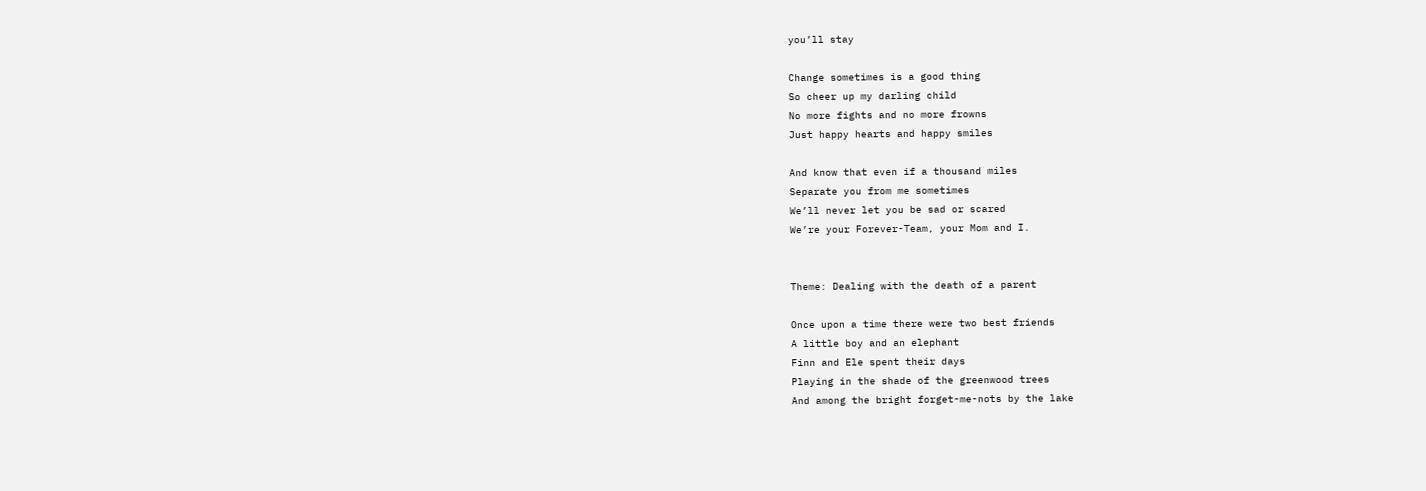you’ll stay

Change sometimes is a good thing
So cheer up my darling child
No more fights and no more frowns
Just happy hearts and happy smiles

And know that even if a thousand miles
Separate you from me sometimes
We’ll never let you be sad or scared
We’re your Forever-Team, your Mom and I.


Theme: Dealing with the death of a parent

Once upon a time there were two best friends
A little boy and an elephant
Finn and Ele spent their days
Playing in the shade of the greenwood trees
And among the bright forget-me-nots by the lake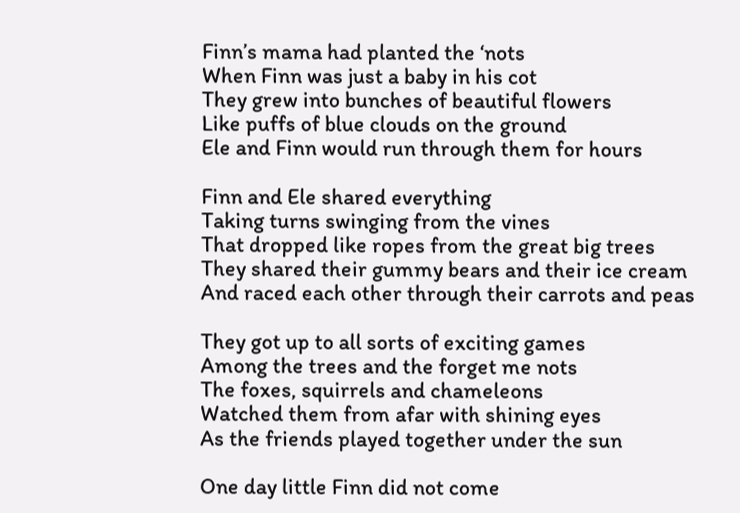Finn’s mama had planted the ‘nots
When Finn was just a baby in his cot
They grew into bunches of beautiful flowers
Like puffs of blue clouds on the ground
Ele and Finn would run through them for hours

Finn and Ele shared everything
Taking turns swinging from the vines
That dropped like ropes from the great big trees
They shared their gummy bears and their ice cream
And raced each other through their carrots and peas

They got up to all sorts of exciting games
Among the trees and the forget me nots
The foxes, squirrels and chameleons
Watched them from afar with shining eyes
As the friends played together under the sun

One day little Finn did not come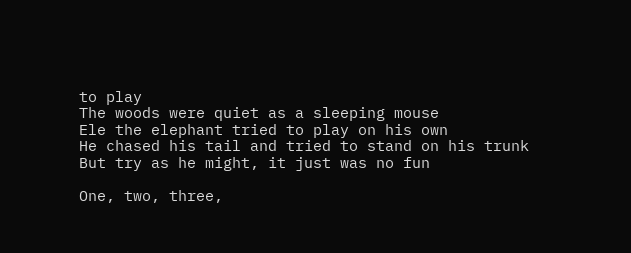to play
The woods were quiet as a sleeping mouse
Ele the elephant tried to play on his own
He chased his tail and tried to stand on his trunk
But try as he might, it just was no fun

One, two, three,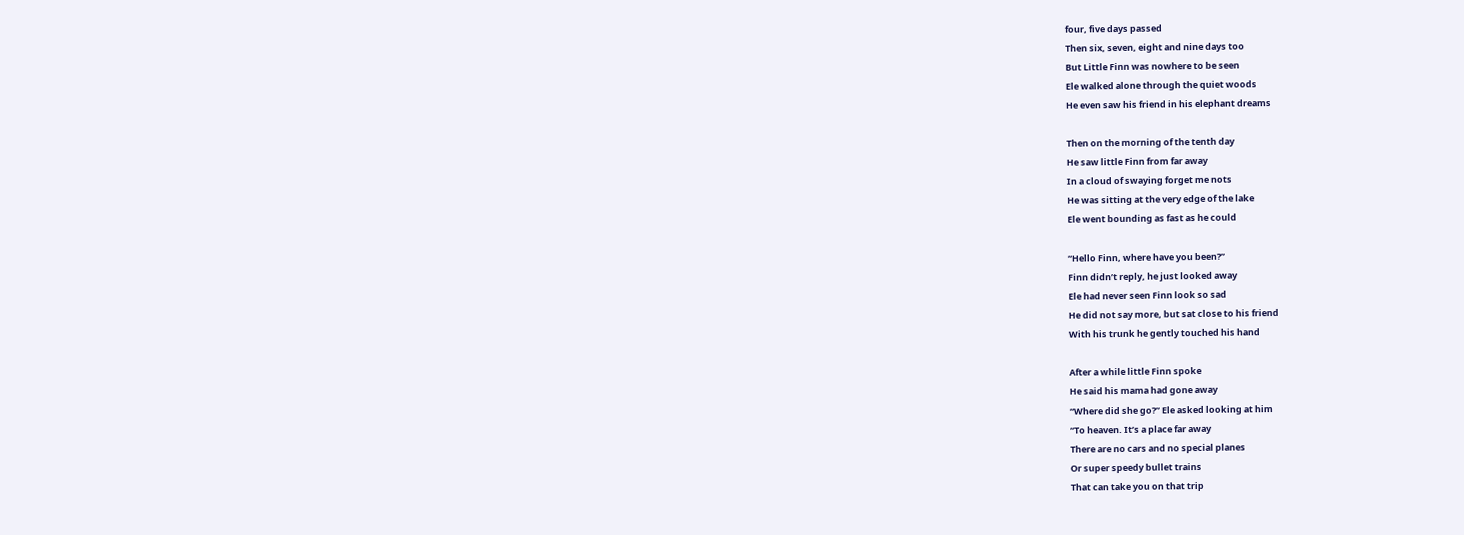four, five days passed
Then six, seven, eight and nine days too
But Little Finn was nowhere to be seen
Ele walked alone through the quiet woods
He even saw his friend in his elephant dreams

Then on the morning of the tenth day
He saw little Finn from far away
In a cloud of swaying forget me nots
He was sitting at the very edge of the lake
Ele went bounding as fast as he could

“Hello Finn, where have you been?”
Finn didn’t reply, he just looked away
Ele had never seen Finn look so sad
He did not say more, but sat close to his friend
With his trunk he gently touched his hand

After a while little Finn spoke
He said his mama had gone away
“Where did she go?” Ele asked looking at him
“To heaven. It’s a place far away
There are no cars and no special planes
Or super speedy bullet trains
That can take you on that trip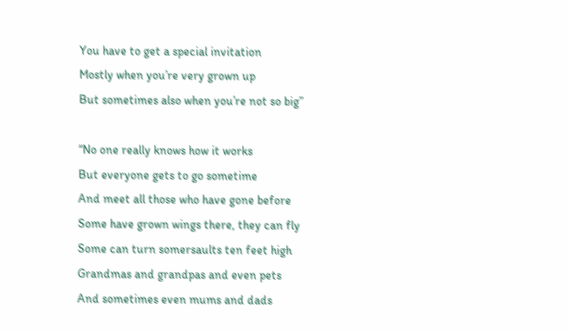You have to get a special invitation
Mostly when you’re very grown up
But sometimes also when you’re not so big”

“No one really knows how it works
But everyone gets to go sometime
And meet all those who have gone before
Some have grown wings there, they can fly
Some can turn somersaults ten feet high
Grandmas and grandpas and even pets
And sometimes even mums and dads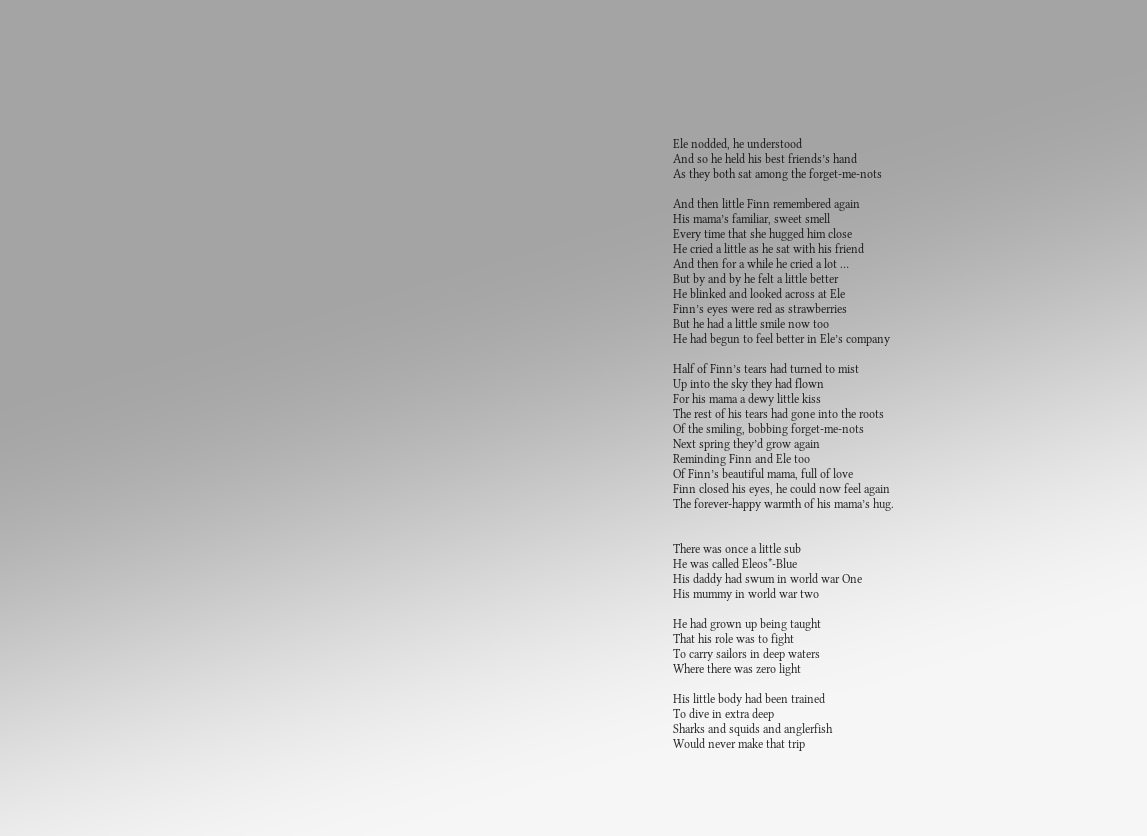Ele nodded, he understood
And so he held his best friends’s hand
As they both sat among the forget-me-nots

And then little Finn remembered again
His mama’s familiar, sweet smell
Every time that she hugged him close
He cried a little as he sat with his friend
And then for a while he cried a lot …
But by and by he felt a little better
He blinked and looked across at Ele
Finn’s eyes were red as strawberries
But he had a little smile now too
He had begun to feel better in Ele’s company

Half of Finn’s tears had turned to mist
Up into the sky they had flown
For his mama a dewy little kiss
The rest of his tears had gone into the roots
Of the smiling, bobbing forget-me-nots
Next spring they’d grow again
Reminding Finn and Ele too
Of Finn’s beautiful mama, full of love
Finn closed his eyes, he could now feel again
The forever-happy warmth of his mama’s hug.


There was once a little sub
He was called Eleos*-Blue
His daddy had swum in world war One
His mummy in world war two

He had grown up being taught
That his role was to fight
To carry sailors in deep waters
Where there was zero light

His little body had been trained
To dive in extra deep
Sharks and squids and anglerfish
Would never make that trip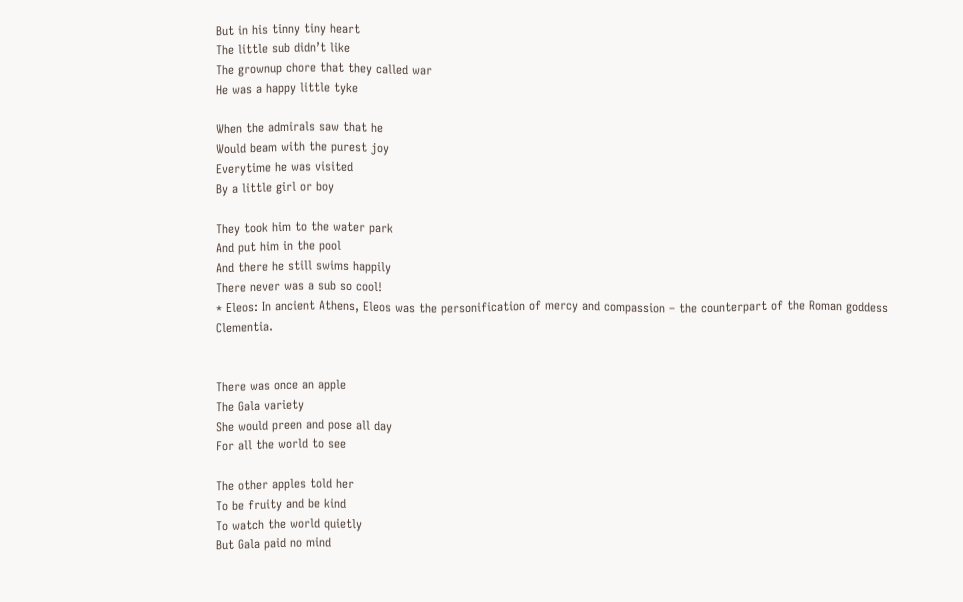But in his tinny tiny heart
The little sub didn’t like
The grownup chore that they called war
He was a happy little tyke

When the admirals saw that he
Would beam with the purest joy
Everytime he was visited
By a little girl or boy

They took him to the water park
And put him in the pool
And there he still swims happily
There never was a sub so cool!
* Eleos: In ancient Athens, Eleos was the personification of mercy and compassion – the counterpart of the Roman goddess Clementia.


There was once an apple
The Gala variety
She would preen and pose all day
For all the world to see

The other apples told her
To be fruity and be kind
To watch the world quietly
But Gala paid no mind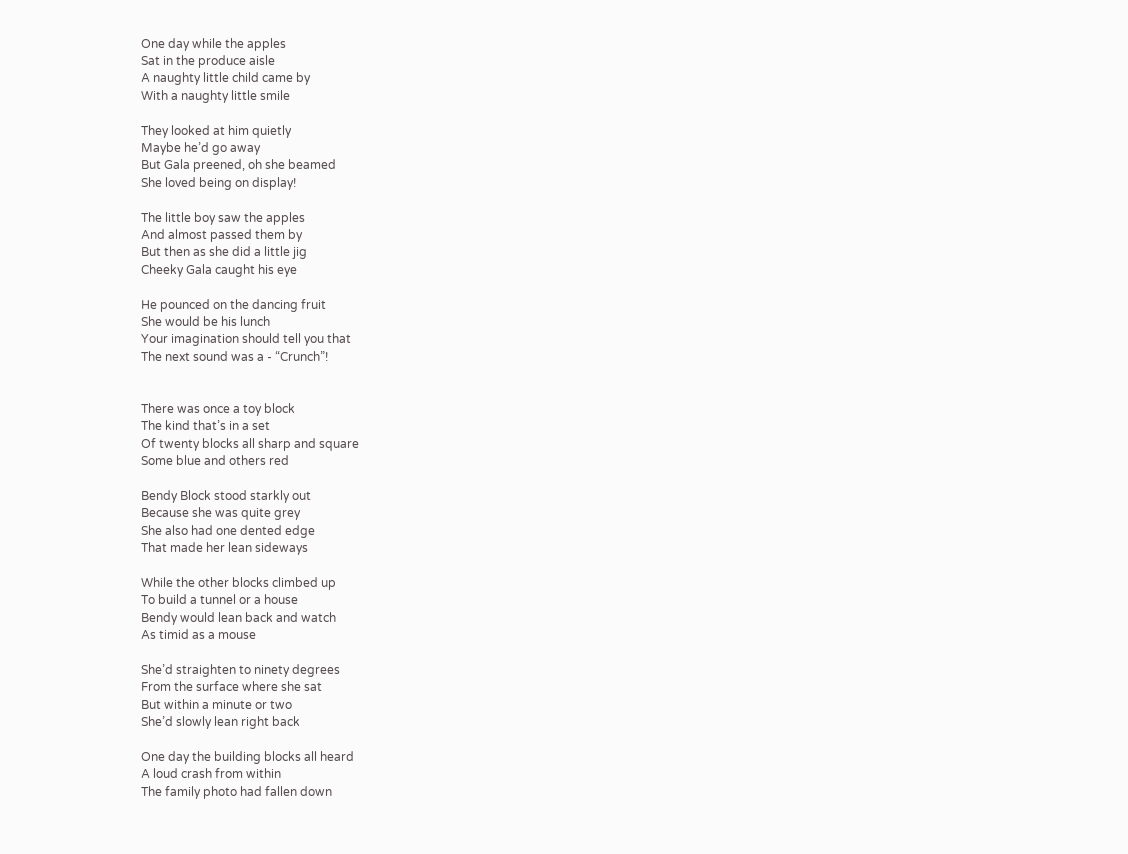One day while the apples
Sat in the produce aisle
A naughty little child came by
With a naughty little smile

They looked at him quietly
Maybe he’d go away
But Gala preened, oh she beamed
She loved being on display!

The little boy saw the apples
And almost passed them by
But then as she did a little jig
Cheeky Gala caught his eye

He pounced on the dancing fruit
She would be his lunch
Your imagination should tell you that
The next sound was a - “Crunch”!


There was once a toy block
The kind that’s in a set
Of twenty blocks all sharp and square
Some blue and others red

Bendy Block stood starkly out
Because she was quite grey
She also had one dented edge
That made her lean sideways

While the other blocks climbed up
To build a tunnel or a house
Bendy would lean back and watch
As timid as a mouse

She’d straighten to ninety degrees
From the surface where she sat
But within a minute or two
She’d slowly lean right back

One day the building blocks all heard
A loud crash from within
The family photo had fallen down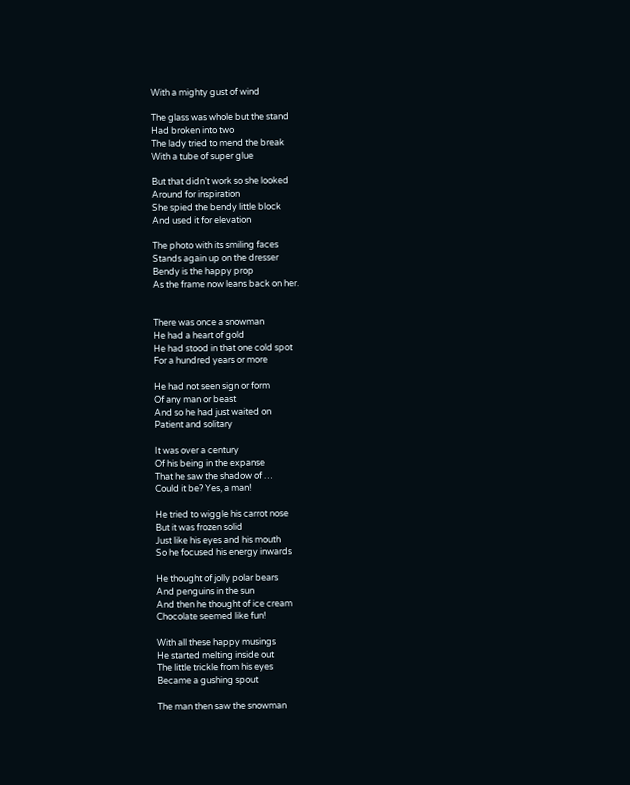With a mighty gust of wind

The glass was whole but the stand
Had broken into two
The lady tried to mend the break
With a tube of super glue

But that didn’t work so she looked
Around for inspiration
She spied the bendy little block
And used it for elevation

The photo with its smiling faces
Stands again up on the dresser
Bendy is the happy prop
As the frame now leans back on her.


There was once a snowman
He had a heart of gold
He had stood in that one cold spot
For a hundred years or more

He had not seen sign or form
Of any man or beast
And so he had just waited on
Patient and solitary

It was over a century
Of his being in the expanse
That he saw the shadow of …
Could it be? Yes, a man!

He tried to wiggle his carrot nose
But it was frozen solid
Just like his eyes and his mouth
So he focused his energy inwards

He thought of jolly polar bears
And penguins in the sun
And then he thought of ice cream
Chocolate seemed like fun!

With all these happy musings
He started melting inside out
The little trickle from his eyes
Became a gushing spout

The man then saw the snowman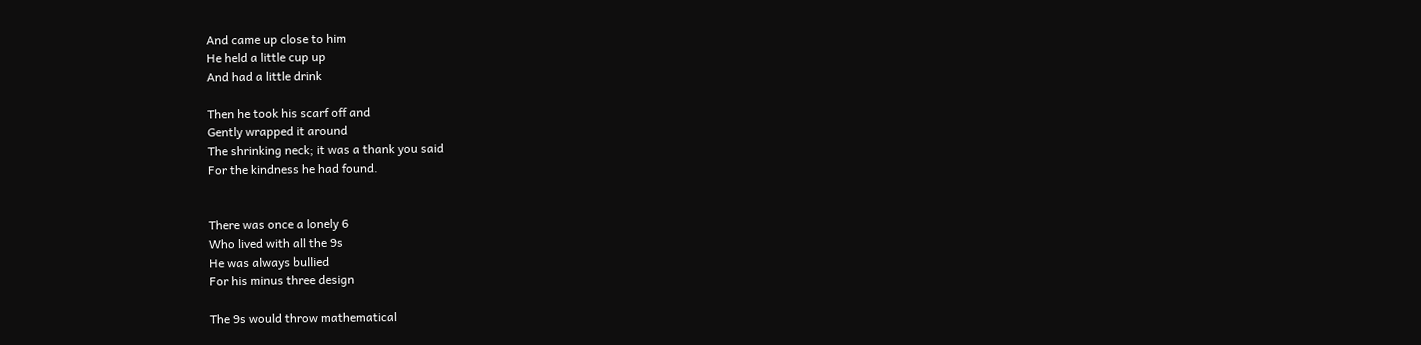And came up close to him
He held a little cup up
And had a little drink

Then he took his scarf off and
Gently wrapped it around
The shrinking neck; it was a thank you said
For the kindness he had found.


There was once a lonely 6
Who lived with all the 9s
He was always bullied
For his minus three design

The 9s would throw mathematical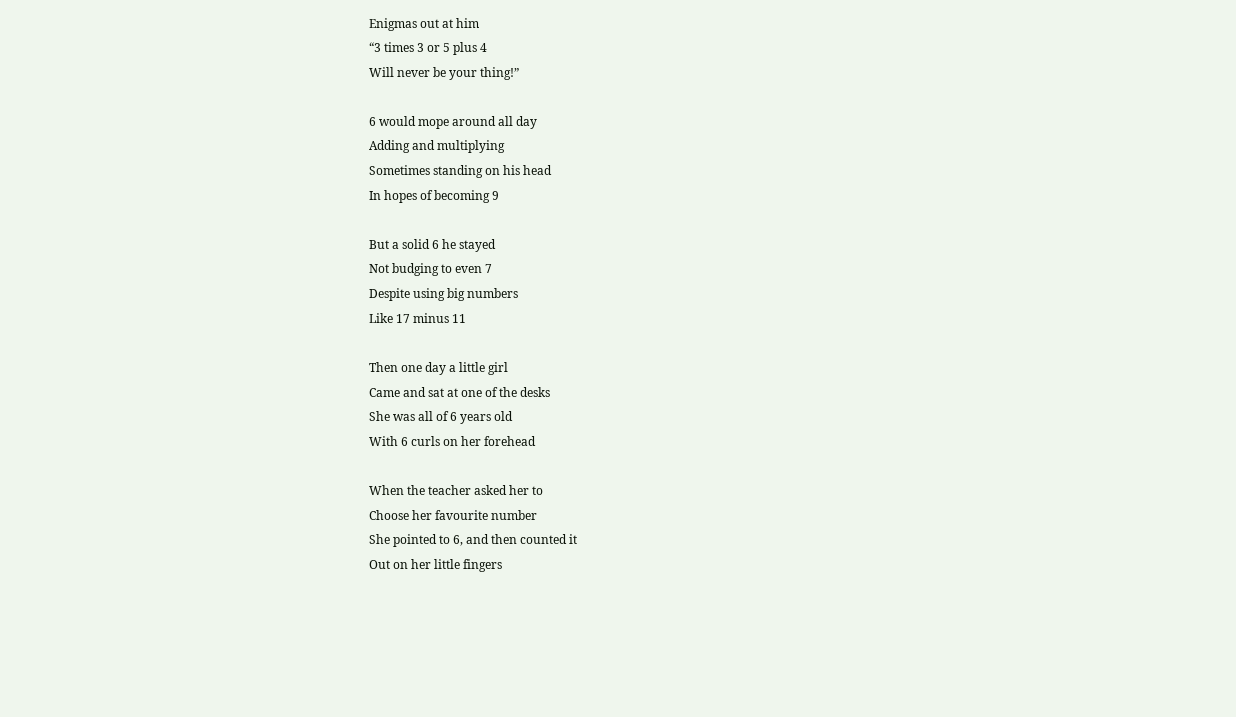Enigmas out at him
“3 times 3 or 5 plus 4
Will never be your thing!”

6 would mope around all day
Adding and multiplying
Sometimes standing on his head
In hopes of becoming 9

But a solid 6 he stayed
Not budging to even 7
Despite using big numbers
Like 17 minus 11

Then one day a little girl
Came and sat at one of the desks
She was all of 6 years old
With 6 curls on her forehead

When the teacher asked her to
Choose her favourite number
She pointed to 6, and then counted it
Out on her little fingers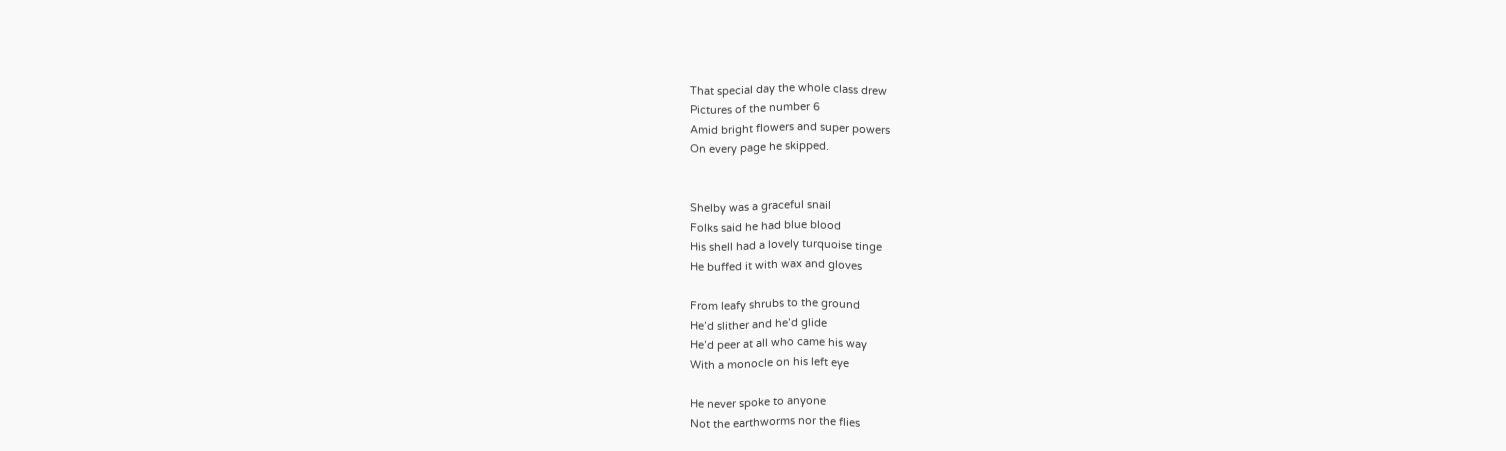That special day the whole class drew
Pictures of the number 6
Amid bright flowers and super powers
On every page he skipped.


Shelby was a graceful snail
Folks said he had blue blood
His shell had a lovely turquoise tinge
He buffed it with wax and gloves

From leafy shrubs to the ground
He’d slither and he’d glide
He’d peer at all who came his way
With a monocle on his left eye

He never spoke to anyone
Not the earthworms nor the flies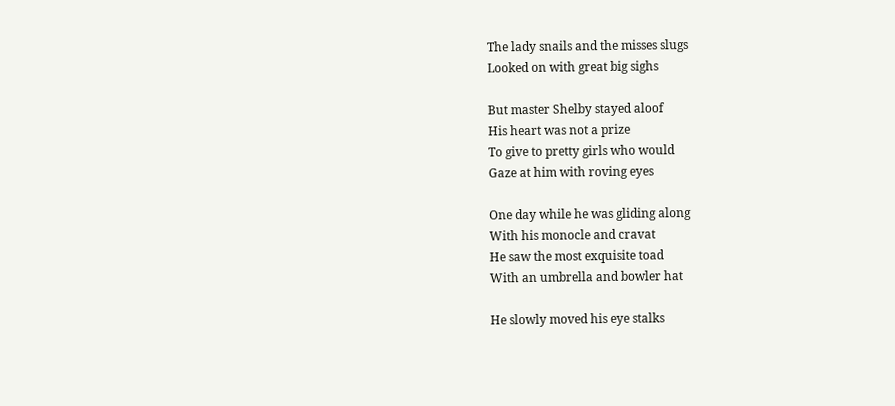The lady snails and the misses slugs
Looked on with great big sighs

But master Shelby stayed aloof
His heart was not a prize
To give to pretty girls who would
Gaze at him with roving eyes

One day while he was gliding along
With his monocle and cravat
He saw the most exquisite toad
With an umbrella and bowler hat

He slowly moved his eye stalks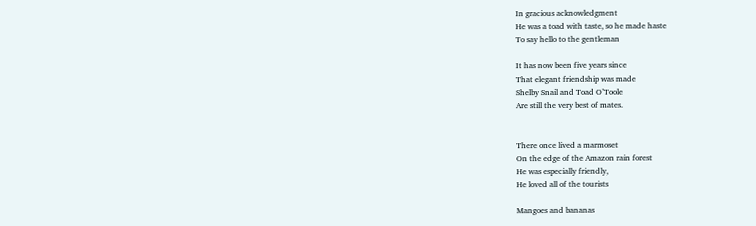In gracious acknowledgment
He was a toad with taste, so he made haste
To say hello to the gentleman

It has now been five years since
That elegant friendship was made
Shelby Snail and Toad O’Toole
Are still the very best of mates.


There once lived a marmoset
On the edge of the Amazon rain forest
He was especially friendly,
He loved all of the tourists

Mangoes and bananas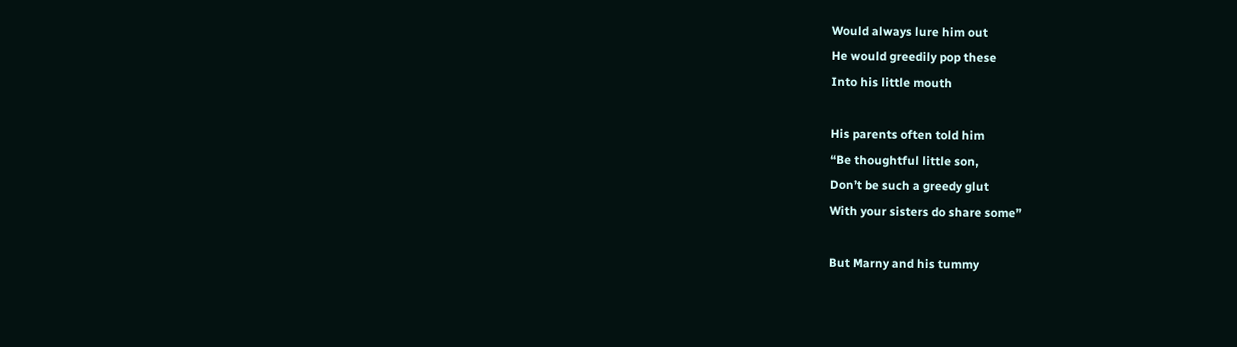Would always lure him out
He would greedily pop these
Into his little mouth

His parents often told him
“Be thoughtful little son,
Don’t be such a greedy glut
With your sisters do share some”

But Marny and his tummy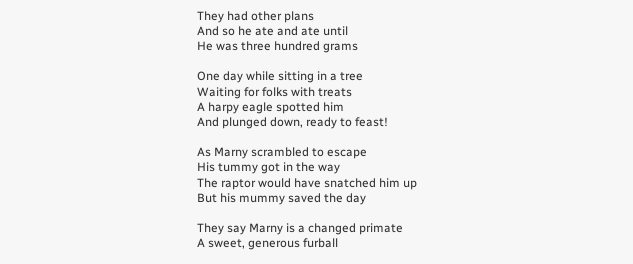They had other plans
And so he ate and ate until
He was three hundred grams

One day while sitting in a tree
Waiting for folks with treats
A harpy eagle spotted him
And plunged down, ready to feast!

As Marny scrambled to escape
His tummy got in the way
The raptor would have snatched him up
But his mummy saved the day

They say Marny is a changed primate
A sweet, generous furball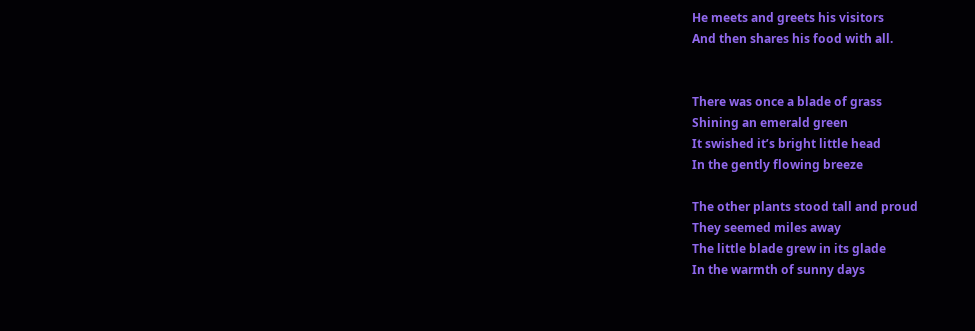He meets and greets his visitors
And then shares his food with all.


There was once a blade of grass
Shining an emerald green
It swished it’s bright little head
In the gently flowing breeze

The other plants stood tall and proud
They seemed miles away
The little blade grew in its glade
In the warmth of sunny days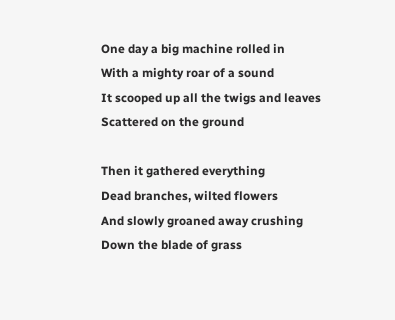One day a big machine rolled in
With a mighty roar of a sound
It scooped up all the twigs and leaves
Scattered on the ground

Then it gathered everything
Dead branches, wilted flowers
And slowly groaned away crushing
Down the blade of grass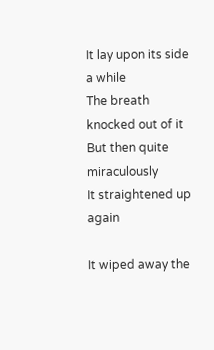It lay upon its side a while
The breath knocked out of it
But then quite miraculously
It straightened up again

It wiped away the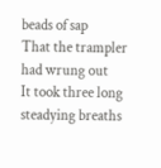beads of sap
That the trampler had wrung out
It took three long steadying breaths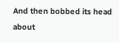And then bobbed its head about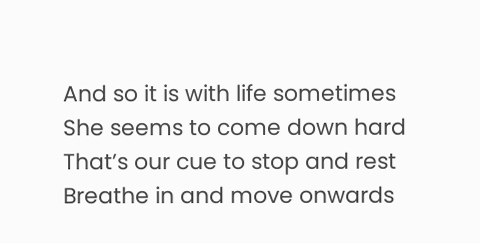And so it is with life sometimes
She seems to come down hard
That’s our cue to stop and rest
Breathe in and move onwards